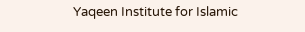Yaqeen Institute for Islamic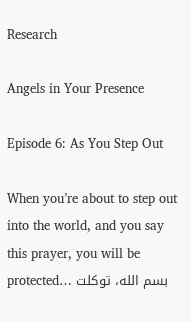Research

Angels in Your Presence

Episode 6: As You Step Out

When you’re about to step out into the world, and you say this prayer, you will be protected… بسم الله، توكلت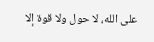على الله، لا حول ولا قوة إلا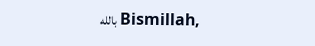بالله Bismillah,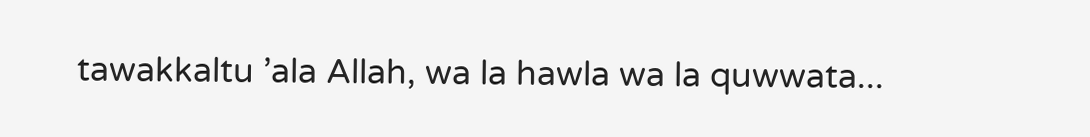tawakkaltu ’ala Allah, wa la hawla wa la quwwata...